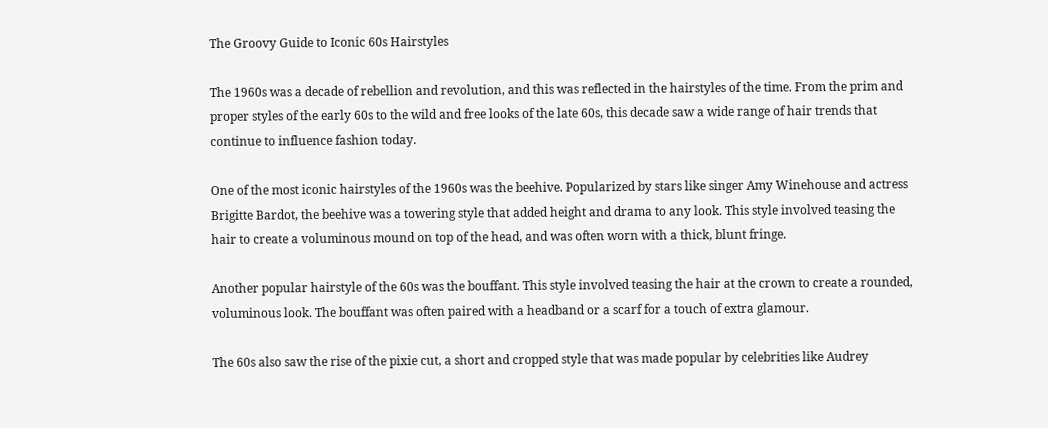The Groovy Guide to Iconic 60s Hairstyles

The 1960s was a decade of rebellion and revolution, and this was reflected in the hairstyles of the time. From the prim and proper styles of the early 60s to the wild and free looks of the late 60s, this decade saw a wide range of hair trends that continue to influence fashion today.

One of the most iconic hairstyles of the 1960s was the beehive. Popularized by stars like singer Amy Winehouse and actress Brigitte Bardot, the beehive was a towering style that added height and drama to any look. This style involved teasing the hair to create a voluminous mound on top of the head, and was often worn with a thick, blunt fringe.

Another popular hairstyle of the 60s was the bouffant. This style involved teasing the hair at the crown to create a rounded, voluminous look. The bouffant was often paired with a headband or a scarf for a touch of extra glamour.

The 60s also saw the rise of the pixie cut, a short and cropped style that was made popular by celebrities like Audrey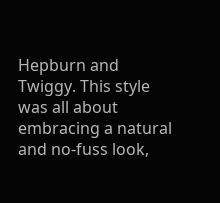Hepburn and Twiggy. This style was all about embracing a natural and no-fuss look,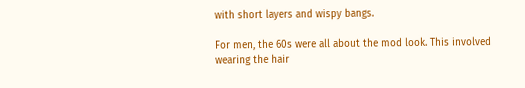with short layers and wispy bangs.

For men, the 60s were all about the mod look. This involved wearing the hair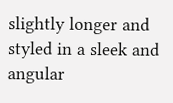slightly longer and styled in a sleek and angular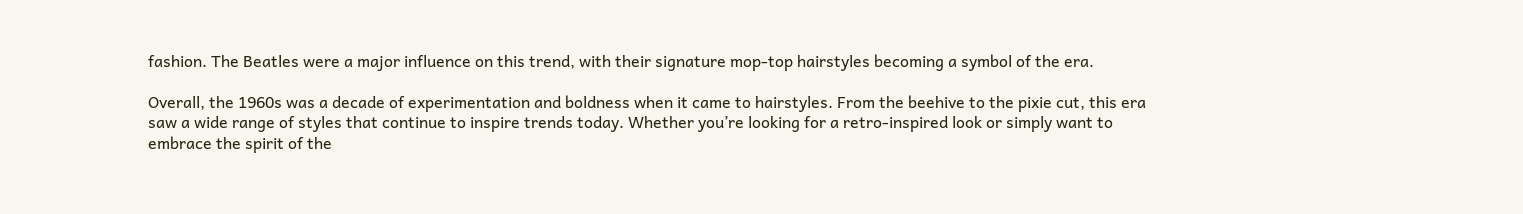fashion. The Beatles were a major influence on this trend, with their signature mop-top hairstyles becoming a symbol of the era.

Overall, the 1960s was a decade of experimentation and boldness when it came to hairstyles. From the beehive to the pixie cut, this era saw a wide range of styles that continue to inspire trends today. Whether you’re looking for a retro-inspired look or simply want to embrace the spirit of the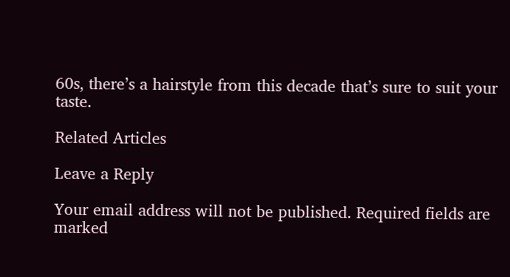60s, there’s a hairstyle from this decade that’s sure to suit your taste.

Related Articles

Leave a Reply

Your email address will not be published. Required fields are marked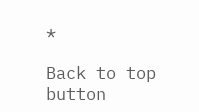*

Back to top button